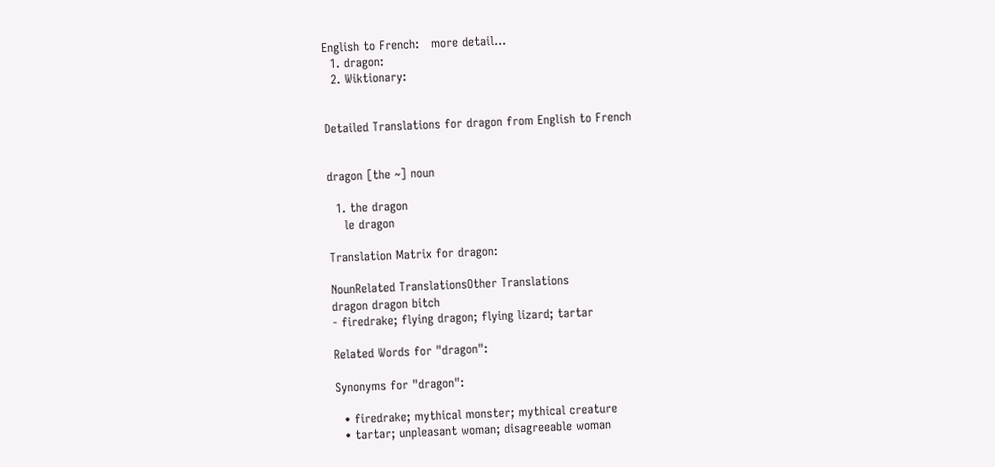English to French:   more detail...
  1. dragon:
  2. Wiktionary:


Detailed Translations for dragon from English to French


dragon [the ~] noun

  1. the dragon
    le dragon

Translation Matrix for dragon:

NounRelated TranslationsOther Translations
dragon dragon bitch
- firedrake; flying dragon; flying lizard; tartar

Related Words for "dragon":

Synonyms for "dragon":

  • firedrake; mythical monster; mythical creature
  • tartar; unpleasant woman; disagreeable woman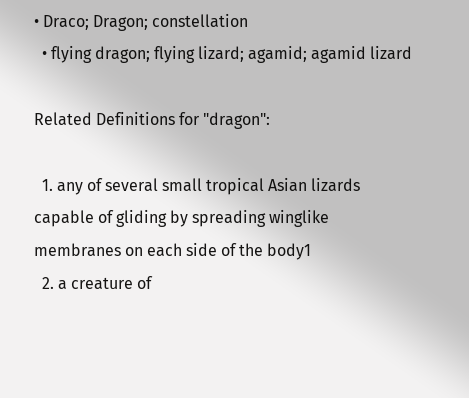• Draco; Dragon; constellation
  • flying dragon; flying lizard; agamid; agamid lizard

Related Definitions for "dragon":

  1. any of several small tropical Asian lizards capable of gliding by spreading winglike membranes on each side of the body1
  2. a creature of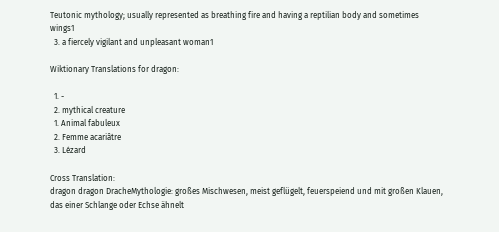Teutonic mythology; usually represented as breathing fire and having a reptilian body and sometimes wings1
  3. a fiercely vigilant and unpleasant woman1

Wiktionary Translations for dragon:

  1. -
  2. mythical creature
  1. Animal fabuleux
  2. Femme acariâtre
  3. Lézard

Cross Translation:
dragon dragon DracheMythologie: großes Mischwesen, meist geflügelt, feuerspeiend und mit großen Klauen, das einer Schlange oder Echse ähnelt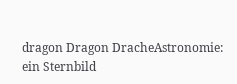dragon Dragon DracheAstronomie: ein Sternbild